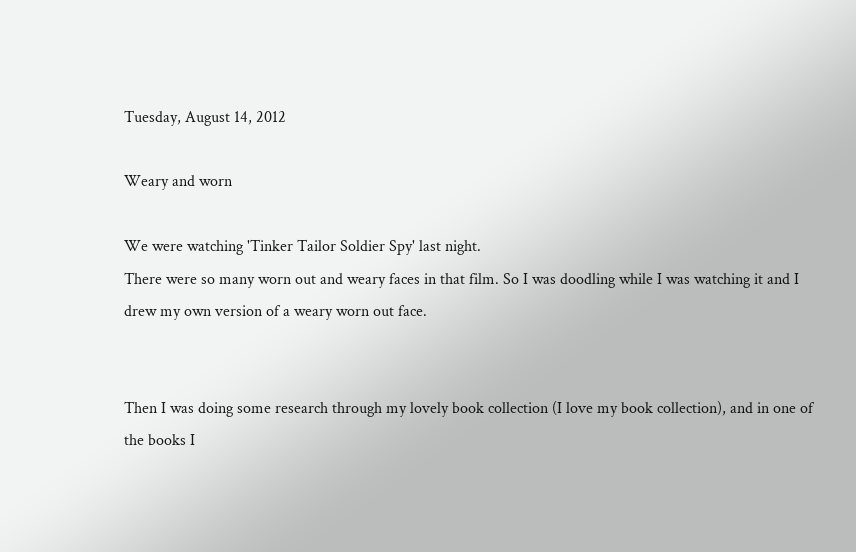Tuesday, August 14, 2012

Weary and worn

We were watching 'Tinker Tailor Soldier Spy' last night.
There were so many worn out and weary faces in that film. So I was doodling while I was watching it and I drew my own version of a weary worn out face.


Then I was doing some research through my lovely book collection (I love my book collection), and in one of the books I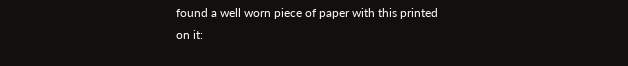found a well worn piece of paper with this printed on it: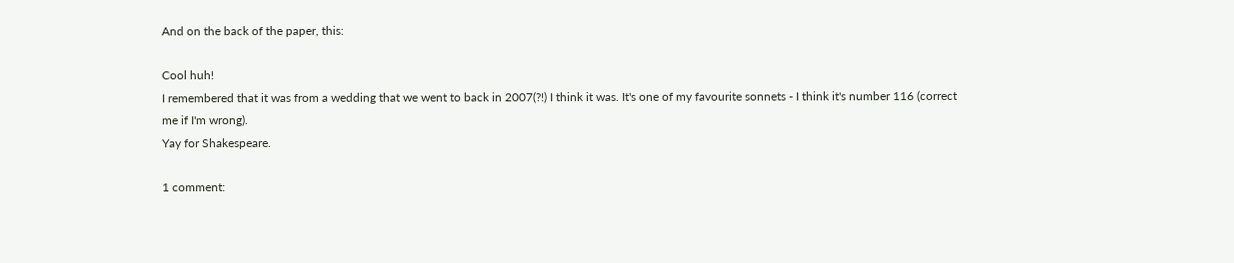And on the back of the paper, this:

Cool huh!
I remembered that it was from a wedding that we went to back in 2007(?!) I think it was. It's one of my favourite sonnets - I think it's number 116 (correct me if I'm wrong).
Yay for Shakespeare.

1 comment: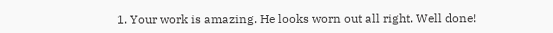1. Your work is amazing. He looks worn out all right. Well done!